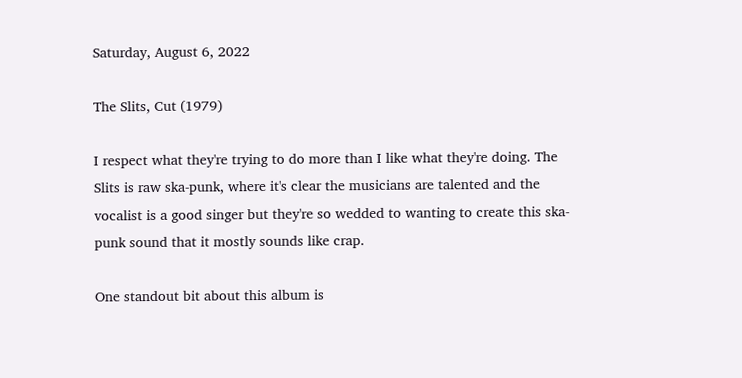Saturday, August 6, 2022

The Slits, Cut (1979)

I respect what they're trying to do more than I like what they're doing. The Slits is raw ska-punk, where it's clear the musicians are talented and the vocalist is a good singer but they're so wedded to wanting to create this ska-punk sound that it mostly sounds like crap.

One standout bit about this album is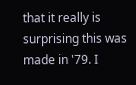that it really is surprising this was made in '79. I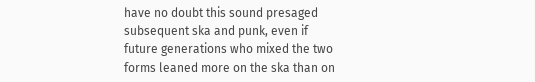have no doubt this sound presaged subsequent ska and punk, even if future generations who mixed the two forms leaned more on the ska than on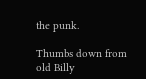the punk.

Thumbs down from old Billy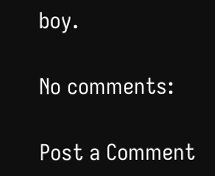boy.

No comments:

Post a Comment